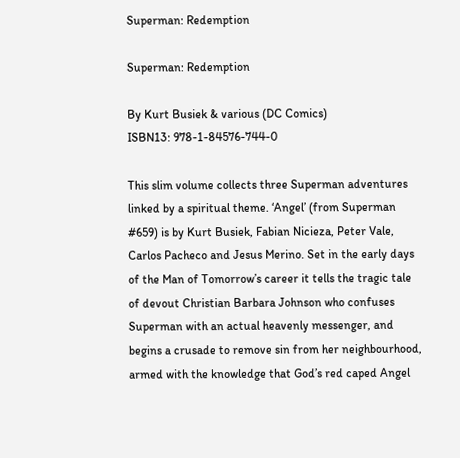Superman: Redemption

Superman: Redemption

By Kurt Busiek & various (DC Comics)
ISBN13: 978-1-84576-744-0

This slim volume collects three Superman adventures linked by a spiritual theme. ‘Angel’ (from Superman #659) is by Kurt Busiek, Fabian Nicieza, Peter Vale, Carlos Pacheco and Jesus Merino. Set in the early days of the Man of Tomorrow’s career it tells the tragic tale of devout Christian Barbara Johnson who confuses Superman with an actual heavenly messenger, and begins a crusade to remove sin from her neighbourhood, armed with the knowledge that God’s red caped Angel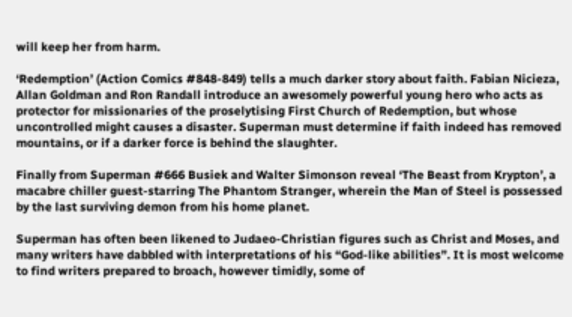will keep her from harm.

‘Redemption’ (Action Comics #848-849) tells a much darker story about faith. Fabian Nicieza, Allan Goldman and Ron Randall introduce an awesomely powerful young hero who acts as protector for missionaries of the proselytising First Church of Redemption, but whose uncontrolled might causes a disaster. Superman must determine if faith indeed has removed mountains, or if a darker force is behind the slaughter.

Finally from Superman #666 Busiek and Walter Simonson reveal ‘The Beast from Krypton’, a macabre chiller guest-starring The Phantom Stranger, wherein the Man of Steel is possessed by the last surviving demon from his home planet.

Superman has often been likened to Judaeo-Christian figures such as Christ and Moses, and many writers have dabbled with interpretations of his “God-like abilities”. It is most welcome to find writers prepared to broach, however timidly, some of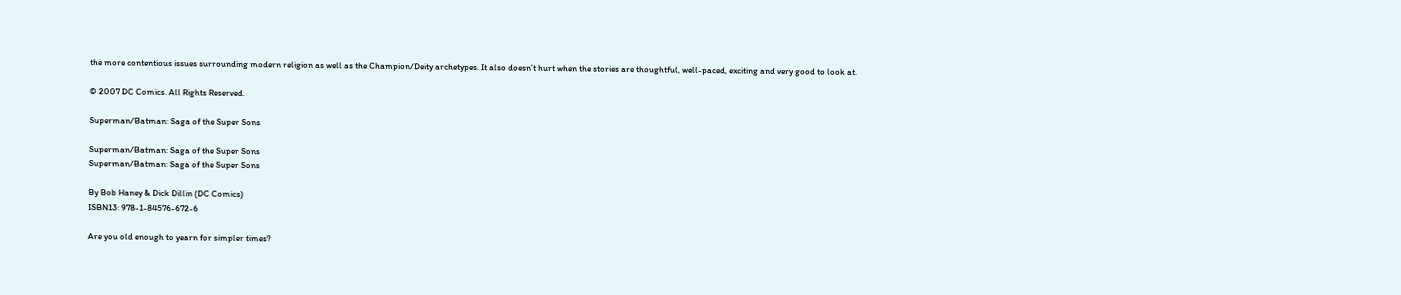the more contentious issues surrounding modern religion as well as the Champion/Deity archetypes. It also doesn’t hurt when the stories are thoughtful, well-paced, exciting and very good to look at.

© 2007 DC Comics. All Rights Reserved.

Superman/Batman: Saga of the Super Sons

Superman/Batman: Saga of the Super Sons
Superman/Batman: Saga of the Super Sons

By Bob Haney & Dick Dillin (DC Comics)
ISBN13: 978-1-84576-672-6

Are you old enough to yearn for simpler times?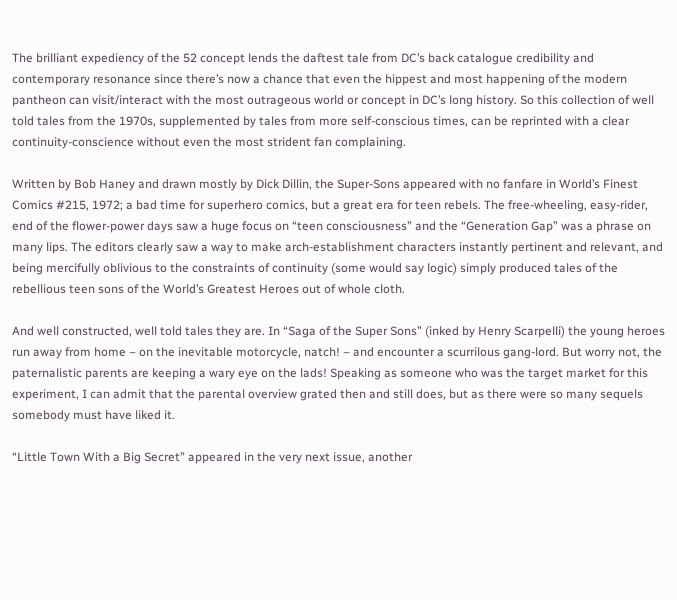The brilliant expediency of the 52 concept lends the daftest tale from DC’s back catalogue credibility and contemporary resonance since there’s now a chance that even the hippest and most happening of the modern pantheon can visit/interact with the most outrageous world or concept in DC’s long history. So this collection of well told tales from the 1970s, supplemented by tales from more self-conscious times, can be reprinted with a clear continuity-conscience without even the most strident fan complaining.

Written by Bob Haney and drawn mostly by Dick Dillin, the Super-Sons appeared with no fanfare in World’s Finest Comics #215, 1972; a bad time for superhero comics, but a great era for teen rebels. The free-wheeling, easy-rider, end of the flower-power days saw a huge focus on “teen consciousness” and the “Generation Gap” was a phrase on many lips. The editors clearly saw a way to make arch-establishment characters instantly pertinent and relevant, and being mercifully oblivious to the constraints of continuity (some would say logic) simply produced tales of the rebellious teen sons of the World’s Greatest Heroes out of whole cloth.

And well constructed, well told tales they are. In “Saga of the Super Sons” (inked by Henry Scarpelli) the young heroes run away from home – on the inevitable motorcycle, natch! – and encounter a scurrilous gang-lord. But worry not, the paternalistic parents are keeping a wary eye on the lads! Speaking as someone who was the target market for this experiment, I can admit that the parental overview grated then and still does, but as there were so many sequels somebody must have liked it.

“Little Town With a Big Secret” appeared in the very next issue, another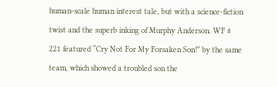human-scale human interest tale, but with a science-fiction twist and the superb inking of Murphy Anderson. WF # 221 featured “Cry Not For My Forsaken Son!” by the same team, which showed a troubled son the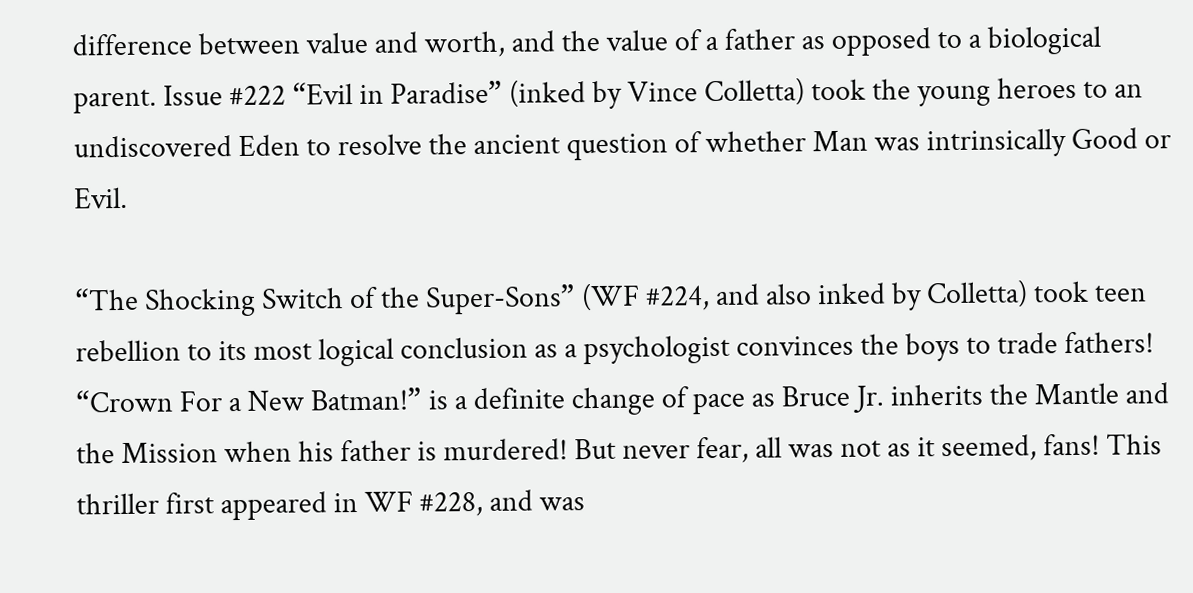difference between value and worth, and the value of a father as opposed to a biological parent. Issue #222 “Evil in Paradise” (inked by Vince Colletta) took the young heroes to an undiscovered Eden to resolve the ancient question of whether Man was intrinsically Good or Evil.

“The Shocking Switch of the Super-Sons” (WF #224, and also inked by Colletta) took teen rebellion to its most logical conclusion as a psychologist convinces the boys to trade fathers! “Crown For a New Batman!” is a definite change of pace as Bruce Jr. inherits the Mantle and the Mission when his father is murdered! But never fear, all was not as it seemed, fans! This thriller first appeared in WF #228, and was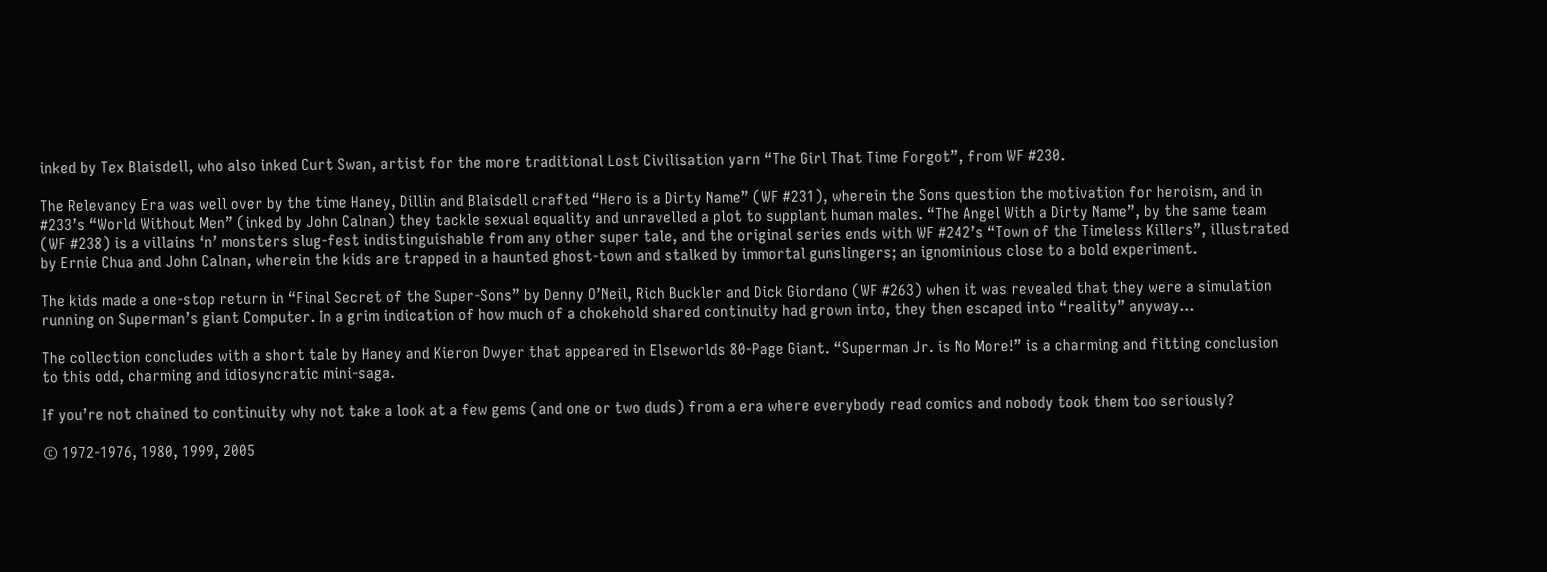inked by Tex Blaisdell, who also inked Curt Swan, artist for the more traditional Lost Civilisation yarn “The Girl That Time Forgot”, from WF #230.

The Relevancy Era was well over by the time Haney, Dillin and Blaisdell crafted “Hero is a Dirty Name” (WF #231), wherein the Sons question the motivation for heroism, and in #233’s “World Without Men” (inked by John Calnan) they tackle sexual equality and unravelled a plot to supplant human males. “The Angel With a Dirty Name”, by the same team (WF #238) is a villains ‘n’ monsters slug-fest indistinguishable from any other super tale, and the original series ends with WF #242’s “Town of the Timeless Killers”, illustrated by Ernie Chua and John Calnan, wherein the kids are trapped in a haunted ghost-town and stalked by immortal gunslingers; an ignominious close to a bold experiment.

The kids made a one-stop return in “Final Secret of the Super-Sons” by Denny O’Neil, Rich Buckler and Dick Giordano (WF #263) when it was revealed that they were a simulation running on Superman’s giant Computer. In a grim indication of how much of a chokehold shared continuity had grown into, they then escaped into “reality” anyway…

The collection concludes with a short tale by Haney and Kieron Dwyer that appeared in Elseworlds 80-Page Giant. “Superman Jr. is No More!” is a charming and fitting conclusion to this odd, charming and idiosyncratic mini-saga.

If you’re not chained to continuity why not take a look at a few gems (and one or two duds) from a era where everybody read comics and nobody took them too seriously?

© 1972-1976, 1980, 1999, 2005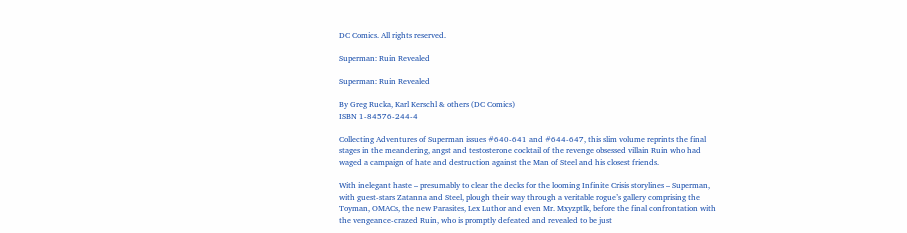DC Comics. All rights reserved.

Superman: Ruin Revealed

Superman: Ruin Revealed

By Greg Rucka, Karl Kerschl & others (DC Comics)
ISBN 1-84576-244-4

Collecting Adventures of Superman issues #640-641 and #644-647, this slim volume reprints the final stages in the meandering, angst and testosterone cocktail of the revenge obsessed villain Ruin who had waged a campaign of hate and destruction against the Man of Steel and his closest friends.

With inelegant haste – presumably to clear the decks for the looming Infinite Crisis storylines – Superman, with guest-stars Zatanna and Steel, plough their way through a veritable rogue’s gallery comprising the Toyman, OMACs, the new Parasites, Lex Luthor and even Mr. Mxyzptlk, before the final confrontation with the vengeance-crazed Ruin, who is promptly defeated and revealed to be just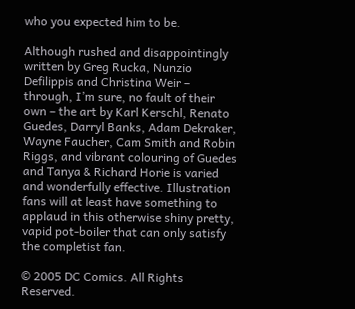who you expected him to be.

Although rushed and disappointingly written by Greg Rucka, Nunzio Defilippis and Christina Weir – through, I’m sure, no fault of their own – the art by Karl Kerschl, Renato Guedes, Darryl Banks, Adam Dekraker, Wayne Faucher, Cam Smith and Robin Riggs, and vibrant colouring of Guedes and Tanya & Richard Horie is varied and wonderfully effective. Illustration fans will at least have something to applaud in this otherwise shiny pretty, vapid pot-boiler that can only satisfy the completist fan.

© 2005 DC Comics. All Rights Reserved.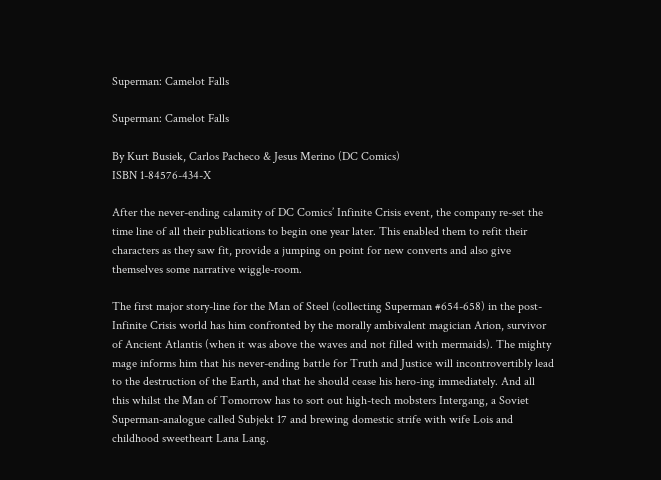Superman: Camelot Falls

Superman: Camelot Falls

By Kurt Busiek, Carlos Pacheco & Jesus Merino (DC Comics)
ISBN 1-84576-434-X

After the never-ending calamity of DC Comics’ Infinite Crisis event, the company re-set the time line of all their publications to begin one year later. This enabled them to refit their characters as they saw fit, provide a jumping on point for new converts and also give themselves some narrative wiggle-room.

The first major story-line for the Man of Steel (collecting Superman #654-658) in the post-Infinite Crisis world has him confronted by the morally ambivalent magician Arion, survivor of Ancient Atlantis (when it was above the waves and not filled with mermaids). The mighty mage informs him that his never-ending battle for Truth and Justice will incontrovertibly lead to the destruction of the Earth, and that he should cease his hero-ing immediately. And all this whilst the Man of Tomorrow has to sort out high-tech mobsters Intergang, a Soviet Superman-analogue called Subjekt 17 and brewing domestic strife with wife Lois and childhood sweetheart Lana Lang.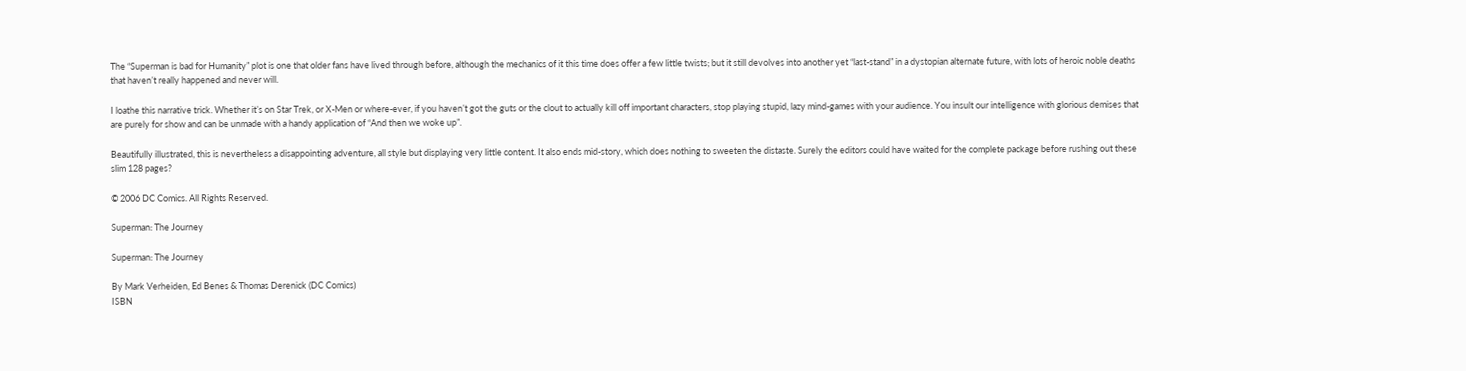The “Superman is bad for Humanity” plot is one that older fans have lived through before, although the mechanics of it this time does offer a few little twists; but it still devolves into another yet “last-stand” in a dystopian alternate future, with lots of heroic noble deaths that haven’t really happened and never will.

I loathe this narrative trick. Whether it’s on Star Trek, or X-Men or where-ever, if you haven’t got the guts or the clout to actually kill off important characters, stop playing stupid, lazy mind-games with your audience. You insult our intelligence with glorious demises that are purely for show and can be unmade with a handy application of “And then we woke up”.

Beautifully illustrated, this is nevertheless a disappointing adventure, all style but displaying very little content. It also ends mid-story, which does nothing to sweeten the distaste. Surely the editors could have waited for the complete package before rushing out these slim 128 pages?

© 2006 DC Comics. All Rights Reserved.

Superman: The Journey

Superman: The Journey

By Mark Verheiden, Ed Benes & Thomas Derenick (DC Comics)
ISBN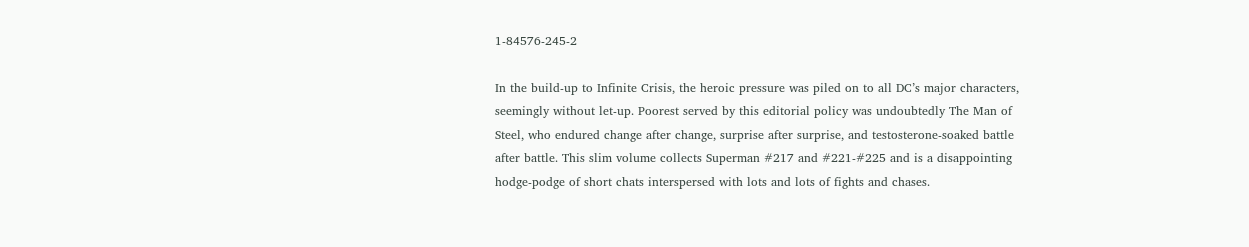1-84576-245-2

In the build-up to Infinite Crisis, the heroic pressure was piled on to all DC’s major characters, seemingly without let-up. Poorest served by this editorial policy was undoubtedly The Man of Steel, who endured change after change, surprise after surprise, and testosterone-soaked battle after battle. This slim volume collects Superman #217 and #221-#225 and is a disappointing hodge-podge of short chats interspersed with lots and lots of fights and chases.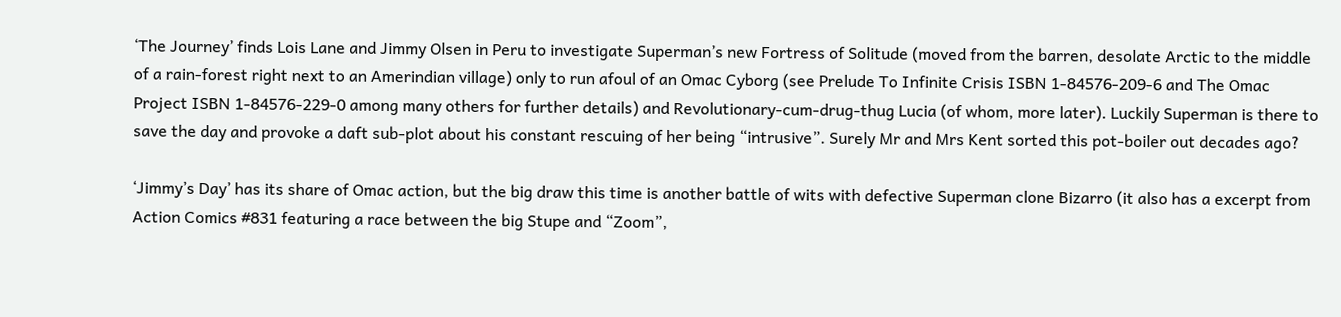‘The Journey’ finds Lois Lane and Jimmy Olsen in Peru to investigate Superman’s new Fortress of Solitude (moved from the barren, desolate Arctic to the middle of a rain-forest right next to an Amerindian village) only to run afoul of an Omac Cyborg (see Prelude To Infinite Crisis ISBN 1-84576-209-6 and The Omac Project ISBN 1-84576-229-0 among many others for further details) and Revolutionary-cum-drug-thug Lucia (of whom, more later). Luckily Superman is there to save the day and provoke a daft sub-plot about his constant rescuing of her being “intrusive”. Surely Mr and Mrs Kent sorted this pot-boiler out decades ago?

‘Jimmy’s Day’ has its share of Omac action, but the big draw this time is another battle of wits with defective Superman clone Bizarro (it also has a excerpt from Action Comics #831 featuring a race between the big Stupe and “Zoom”,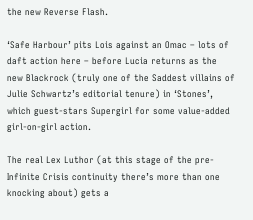the new Reverse Flash.

‘Safe Harbour’ pits Lois against an Omac – lots of daft action here – before Lucia returns as the new Blackrock (truly one of the Saddest villains of Julie Schwartz’s editorial tenure) in ‘Stones’, which guest-stars Supergirl for some value-added girl-on-girl action.

The real Lex Luthor (at this stage of the pre-Infinite Crisis continuity there’s more than one knocking about) gets a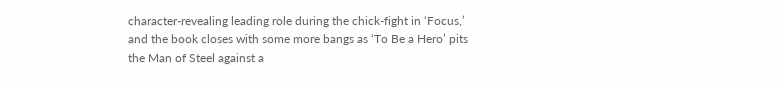character-revealing leading role during the chick-fight in ‘Focus,’ and the book closes with some more bangs as ‘To Be a Hero’ pits the Man of Steel against a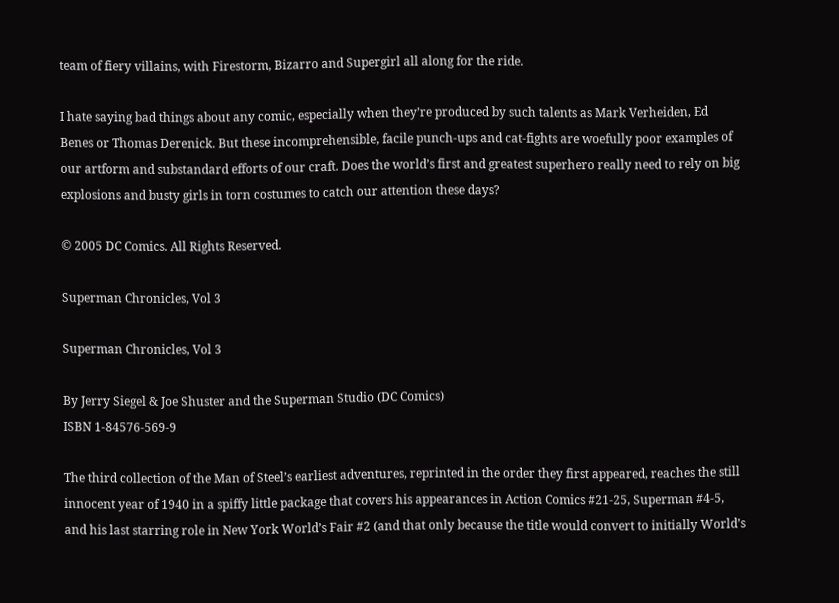team of fiery villains, with Firestorm, Bizarro and Supergirl all along for the ride.

I hate saying bad things about any comic, especially when they’re produced by such talents as Mark Verheiden, Ed Benes or Thomas Derenick. But these incomprehensible, facile punch-ups and cat-fights are woefully poor examples of our artform and substandard efforts of our craft. Does the world’s first and greatest superhero really need to rely on big explosions and busty girls in torn costumes to catch our attention these days?

© 2005 DC Comics. All Rights Reserved.

Superman Chronicles, Vol 3

Superman Chronicles, Vol 3

By Jerry Siegel & Joe Shuster and the Superman Studio (DC Comics)
ISBN 1-84576-569-9

The third collection of the Man of Steel’s earliest adventures, reprinted in the order they first appeared, reaches the still innocent year of 1940 in a spiffy little package that covers his appearances in Action Comics #21-25, Superman #4-5, and his last starring role in New York World’s Fair #2 (and that only because the title would convert to initially World’s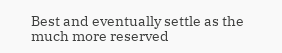Best and eventually settle as the much more reserved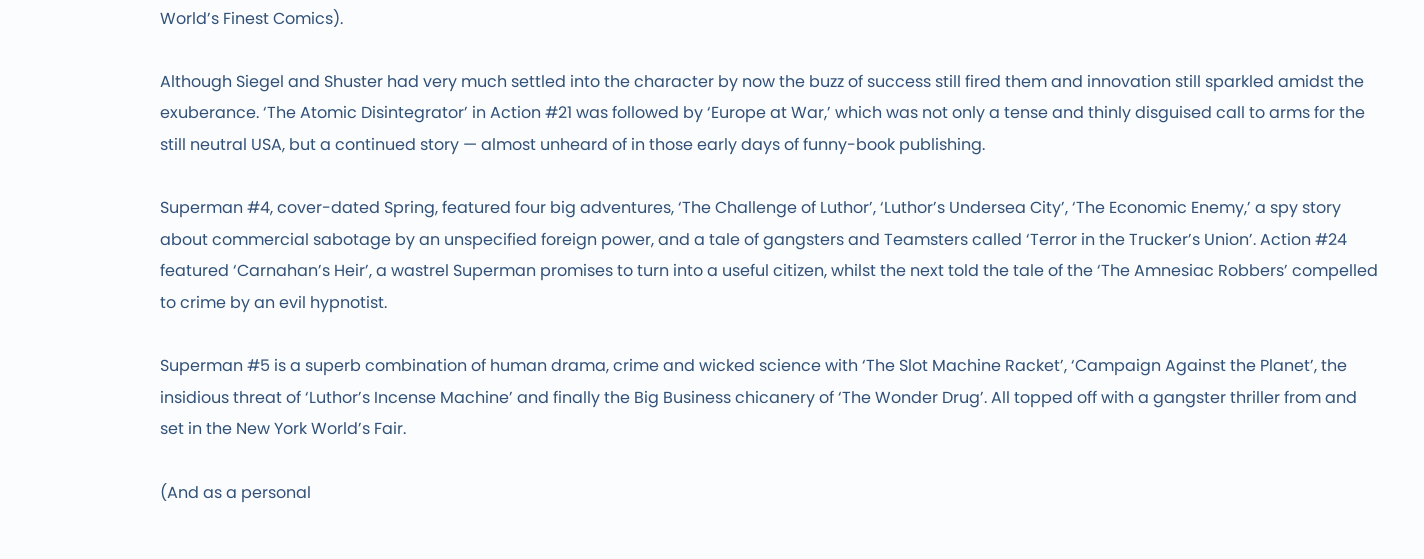World’s Finest Comics).

Although Siegel and Shuster had very much settled into the character by now the buzz of success still fired them and innovation still sparkled amidst the exuberance. ‘The Atomic Disintegrator’ in Action #21 was followed by ‘Europe at War,’ which was not only a tense and thinly disguised call to arms for the still neutral USA, but a continued story — almost unheard of in those early days of funny-book publishing.

Superman #4, cover-dated Spring, featured four big adventures, ‘The Challenge of Luthor’, ‘Luthor’s Undersea City’, ‘The Economic Enemy,’ a spy story about commercial sabotage by an unspecified foreign power, and a tale of gangsters and Teamsters called ‘Terror in the Trucker’s Union’. Action #24 featured ‘Carnahan’s Heir’, a wastrel Superman promises to turn into a useful citizen, whilst the next told the tale of the ‘The Amnesiac Robbers’ compelled to crime by an evil hypnotist.

Superman #5 is a superb combination of human drama, crime and wicked science with ‘The Slot Machine Racket’, ‘Campaign Against the Planet’, the insidious threat of ‘Luthor’s Incense Machine’ and finally the Big Business chicanery of ‘The Wonder Drug’. All topped off with a gangster thriller from and set in the New York World’s Fair.

(And as a personal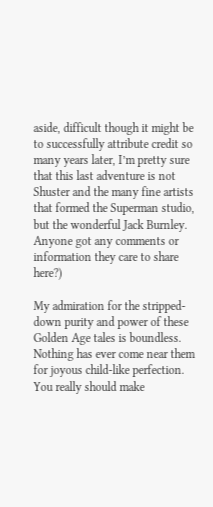aside, difficult though it might be to successfully attribute credit so many years later, I’m pretty sure that this last adventure is not Shuster and the many fine artists that formed the Superman studio, but the wonderful Jack Burnley. Anyone got any comments or information they care to share here?)

My admiration for the stripped-down purity and power of these Golden Age tales is boundless. Nothing has ever come near them for joyous child-like perfection. You really should make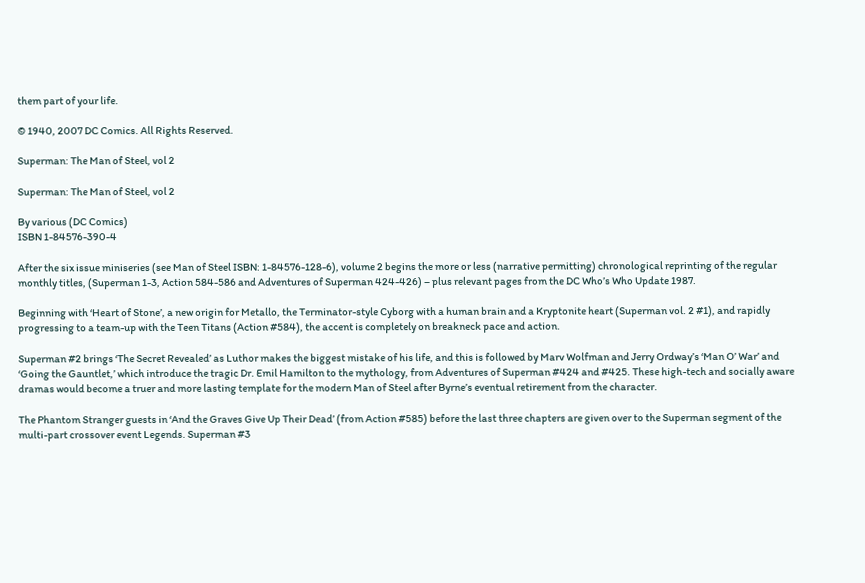them part of your life.

© 1940, 2007 DC Comics. All Rights Reserved.

Superman: The Man of Steel, vol 2

Superman: The Man of Steel, vol 2

By various (DC Comics)
ISBN 1-84576-390-4

After the six issue miniseries (see Man of Steel ISBN: 1-84576-128-6), volume 2 begins the more or less (narrative permitting) chronological reprinting of the regular monthly titles, (Superman 1-3, Action 584-586 and Adventures of Superman 424-426) – plus relevant pages from the DC Who’s Who Update 1987.

Beginning with ‘Heart of Stone’, a new origin for Metallo, the Terminator-style Cyborg with a human brain and a Kryptonite heart (Superman vol. 2 #1), and rapidly progressing to a team-up with the Teen Titans (Action #584), the accent is completely on breakneck pace and action.

Superman #2 brings ‘The Secret Revealed’ as Luthor makes the biggest mistake of his life, and this is followed by Marv Wolfman and Jerry Ordway’s ‘Man O’ War’ and ‘Going the Gauntlet,’ which introduce the tragic Dr. Emil Hamilton to the mythology, from Adventures of Superman #424 and #425. These high-tech and socially aware dramas would become a truer and more lasting template for the modern Man of Steel after Byrne’s eventual retirement from the character.

The Phantom Stranger guests in ‘And the Graves Give Up Their Dead’ (from Action #585) before the last three chapters are given over to the Superman segment of the multi-part crossover event Legends. Superman #3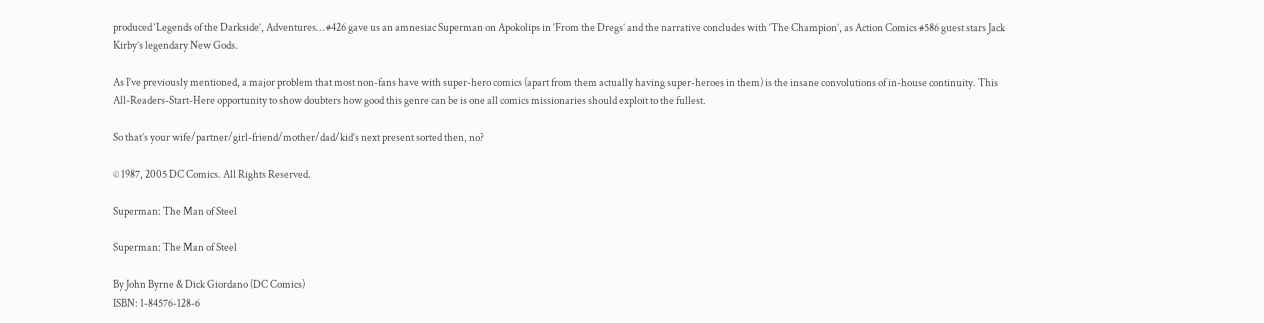produced ‘Legends of the Darkside’, Adventures… #426 gave us an amnesiac Superman on Apokolips in ‘From the Dregs’ and the narrative concludes with ‘The Champion’, as Action Comics #586 guest stars Jack Kirby’s legendary New Gods.

As I’ve previously mentioned, a major problem that most non-fans have with super-hero comics (apart from them actually having super-heroes in them) is the insane convolutions of in-house continuity. This All-Readers-Start-Here opportunity to show doubters how good this genre can be is one all comics missionaries should exploit to the fullest.

So that’s your wife/partner/girl-friend/mother/dad/kid’s next present sorted then, no?

© 1987, 2005 DC Comics. All Rights Reserved.

Superman: The Man of Steel

Superman: The Man of Steel

By John Byrne & Dick Giordano (DC Comics)
ISBN: 1-84576-128-6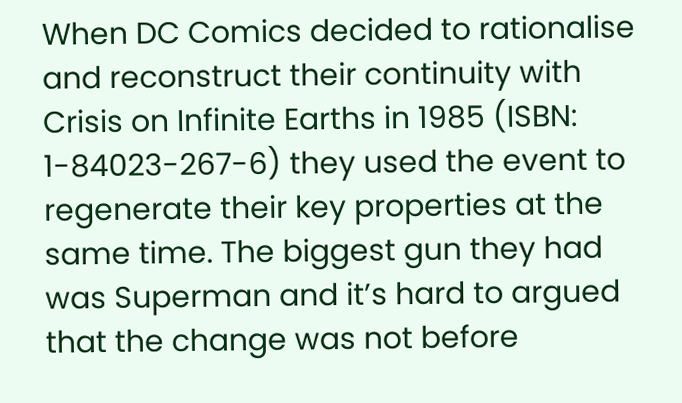When DC Comics decided to rationalise and reconstruct their continuity with Crisis on Infinite Earths in 1985 (ISBN: 1-84023-267-6) they used the event to regenerate their key properties at the same time. The biggest gun they had was Superman and it’s hard to argued that the change was not before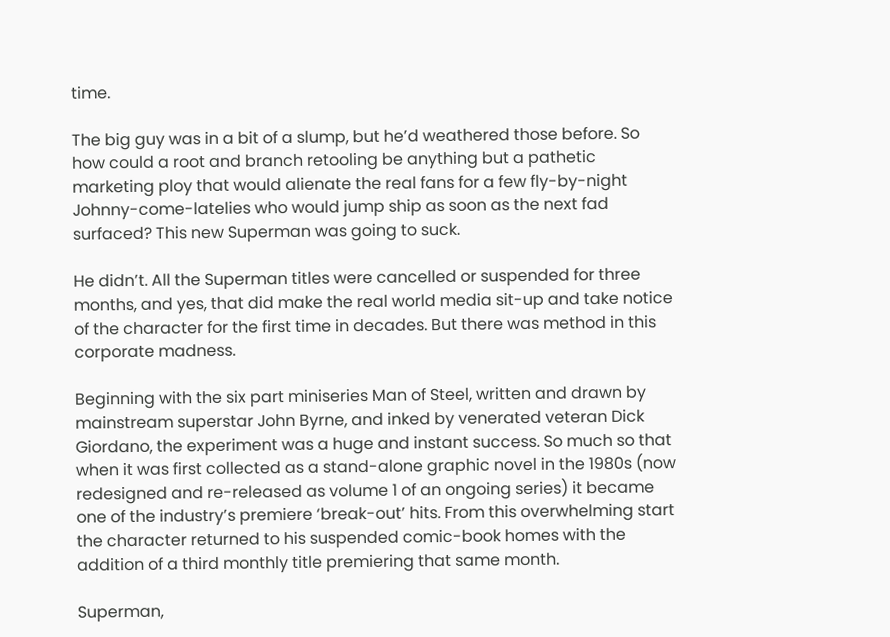time.

The big guy was in a bit of a slump, but he’d weathered those before. So how could a root and branch retooling be anything but a pathetic marketing ploy that would alienate the real fans for a few fly-by-night Johnny-come-latelies who would jump ship as soon as the next fad surfaced? This new Superman was going to suck.

He didn’t. All the Superman titles were cancelled or suspended for three months, and yes, that did make the real world media sit-up and take notice of the character for the first time in decades. But there was method in this corporate madness.

Beginning with the six part miniseries Man of Steel, written and drawn by mainstream superstar John Byrne, and inked by venerated veteran Dick Giordano, the experiment was a huge and instant success. So much so that when it was first collected as a stand-alone graphic novel in the 1980s (now redesigned and re-released as volume 1 of an ongoing series) it became one of the industry’s premiere ‘break-out’ hits. From this overwhelming start the character returned to his suspended comic-book homes with the addition of a third monthly title premiering that same month.

Superman,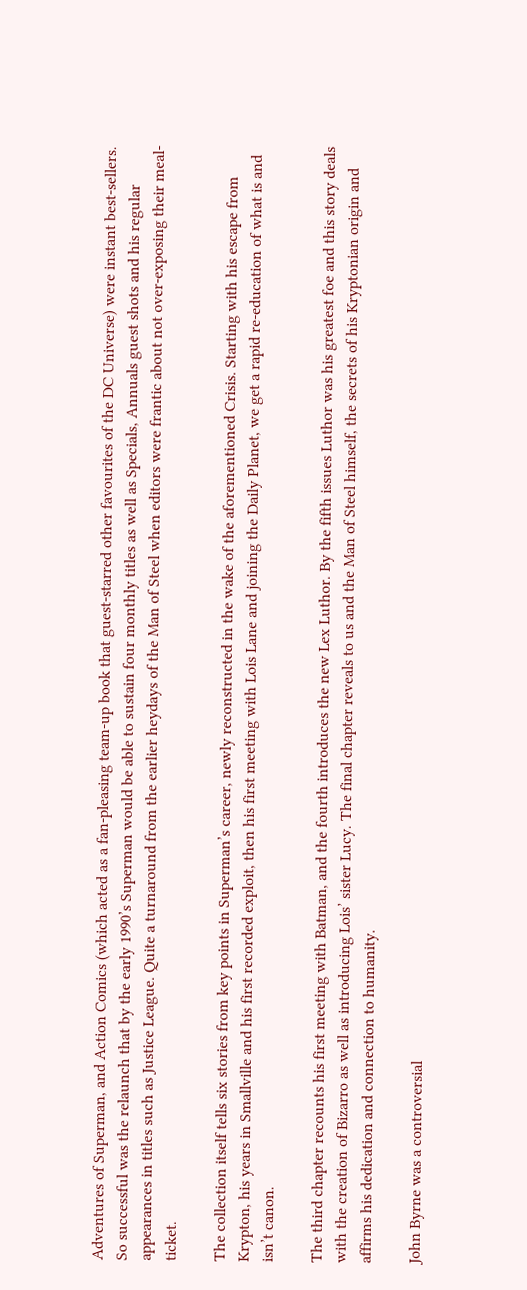Adventures of Superman, and Action Comics (which acted as a fan-pleasing team-up book that guest-starred other favourites of the DC Universe) were instant best-sellers. So successful was the relaunch that by the early 1990’s Superman would be able to sustain four monthly titles as well as Specials, Annuals guest shots and his regular appearances in titles such as Justice League. Quite a turnaround from the earlier heydays of the Man of Steel when editors were frantic about not over-exposing their meal-ticket.

The collection itself tells six stories from key points in Superman’s career, newly reconstructed in the wake of the aforementioned Crisis. Starting with his escape from Krypton, his years in Smallville and his first recorded exploit, then his first meeting with Lois Lane and joining the Daily Planet, we get a rapid re-education of what is and isn’t canon.

The third chapter recounts his first meeting with Batman, and the fourth introduces the new Lex Luthor. By the fifth issues Luthor was his greatest foe and this story deals with the creation of Bizarro as well as introducing Lois’ sister Lucy. The final chapter reveals to us and the Man of Steel himself, the secrets of his Kryptonian origin and affirms his dedication and connection to humanity.

John Byrne was a controversial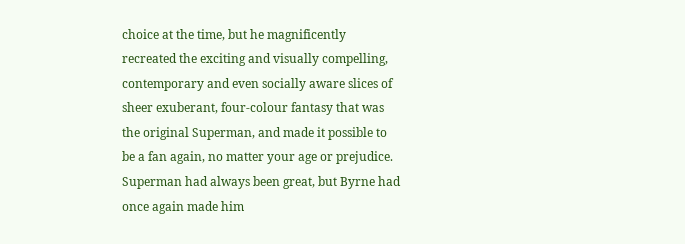choice at the time, but he magnificently recreated the exciting and visually compelling, contemporary and even socially aware slices of sheer exuberant, four-colour fantasy that was the original Superman, and made it possible to be a fan again, no matter your age or prejudice. Superman had always been great, but Byrne had once again made him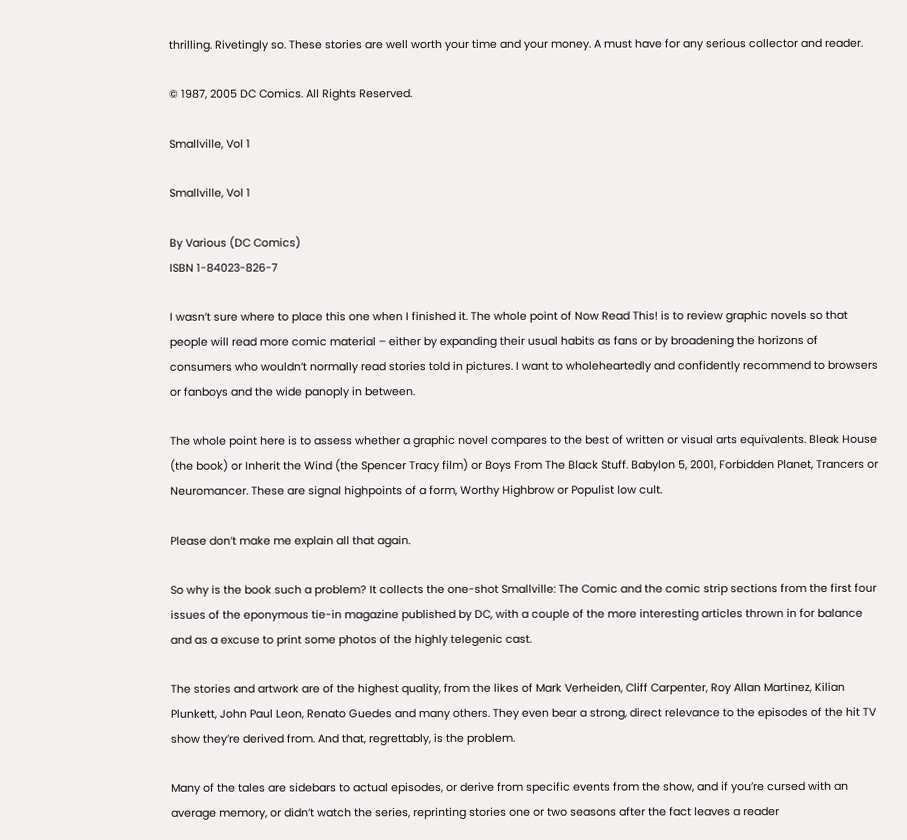thrilling. Rivetingly so. These stories are well worth your time and your money. A must have for any serious collector and reader.

© 1987, 2005 DC Comics. All Rights Reserved.

Smallville, Vol 1

Smallville, Vol 1

By Various (DC Comics)
ISBN 1-84023-826-7

I wasn’t sure where to place this one when I finished it. The whole point of Now Read This! is to review graphic novels so that people will read more comic material – either by expanding their usual habits as fans or by broadening the horizons of consumers who wouldn’t normally read stories told in pictures. I want to wholeheartedly and confidently recommend to browsers or fanboys and the wide panoply in between.

The whole point here is to assess whether a graphic novel compares to the best of written or visual arts equivalents. Bleak House (the book) or Inherit the Wind (the Spencer Tracy film) or Boys From The Black Stuff. Babylon 5, 2001, Forbidden Planet, Trancers or Neuromancer. These are signal highpoints of a form, Worthy Highbrow or Populist low cult.

Please don’t make me explain all that again.

So why is the book such a problem? It collects the one-shot Smallville: The Comic and the comic strip sections from the first four issues of the eponymous tie-in magazine published by DC, with a couple of the more interesting articles thrown in for balance and as a excuse to print some photos of the highly telegenic cast.

The stories and artwork are of the highest quality, from the likes of Mark Verheiden, Cliff Carpenter, Roy Allan Martinez, Kilian Plunkett, John Paul Leon, Renato Guedes and many others. They even bear a strong, direct relevance to the episodes of the hit TV show they’re derived from. And that, regrettably, is the problem.

Many of the tales are sidebars to actual episodes, or derive from specific events from the show, and if you’re cursed with an average memory, or didn’t watch the series, reprinting stories one or two seasons after the fact leaves a reader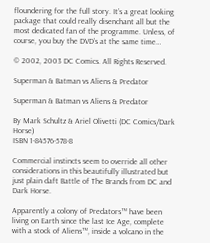floundering for the full story. It’s a great looking package that could really disenchant all but the most dedicated fan of the programme. Unless, of course, you buy the DVD’s at the same time…

© 2002, 2003 DC Comics. All Rights Reserved.

Superman & Batman vs Aliens & Predator

Superman & Batman vs Aliens & Predator

By Mark Schultz & Ariel Olivetti (DC Comics/Dark Horse)
ISBN 1-84576-578-8

Commercial instincts seem to override all other considerations in this beautifully illustrated but just plain daft Battle of The Brands from DC and Dark Horse.

Apparently a colony of Predators™ have been living on Earth since the last Ice Age, complete with a stock of Aliens™, inside a volcano in the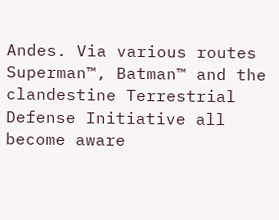Andes. Via various routes Superman™, Batman™ and the clandestine Terrestrial Defense Initiative all become aware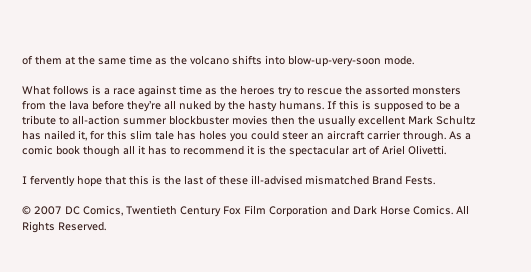of them at the same time as the volcano shifts into blow-up-very-soon mode.

What follows is a race against time as the heroes try to rescue the assorted monsters from the lava before they’re all nuked by the hasty humans. If this is supposed to be a tribute to all-action summer blockbuster movies then the usually excellent Mark Schultz has nailed it, for this slim tale has holes you could steer an aircraft carrier through. As a comic book though all it has to recommend it is the spectacular art of Ariel Olivetti.

I fervently hope that this is the last of these ill-advised mismatched Brand Fests.

© 2007 DC Comics, Twentieth Century Fox Film Corporation and Dark Horse Comics. All Rights Reserved.